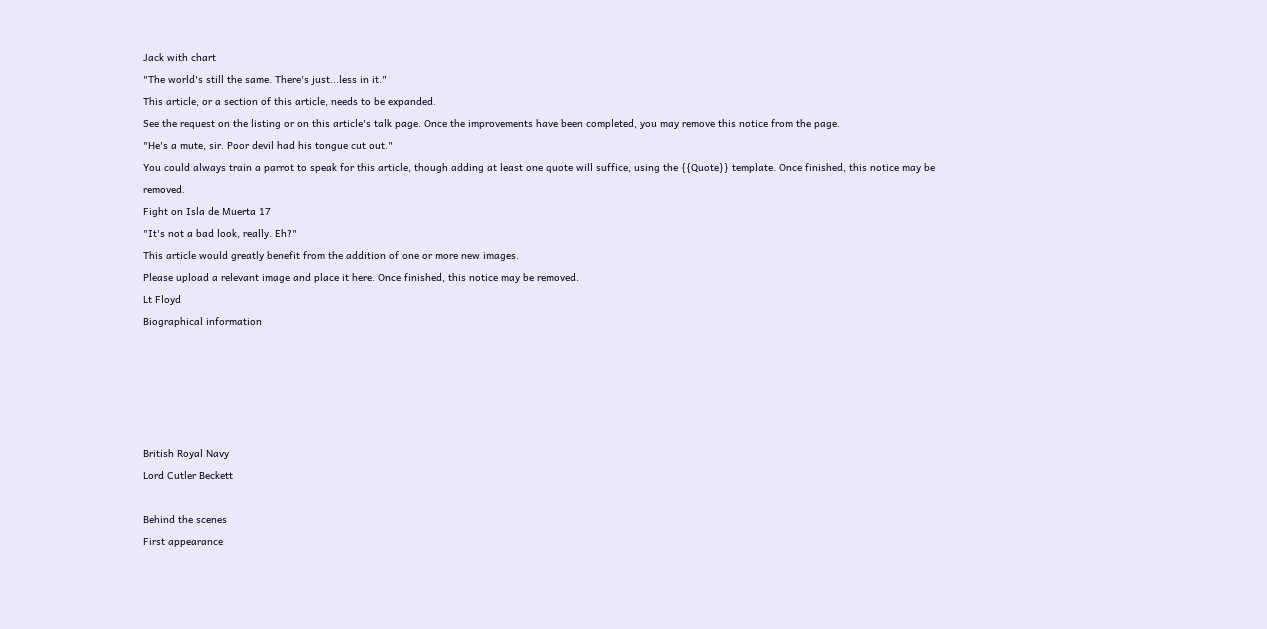Jack with chart
"The world's still the same. There's just...less in it."
This article, or a section of this article, needs to be expanded.
See the request on the listing or on this article's talk page. Once the improvements have been completed, you may remove this notice from the page.
"He's a mute, sir. Poor devil had his tongue cut out."
You could always train a parrot to speak for this article, though adding at least one quote will suffice, using the {{Quote}} template. Once finished, this notice may be removed.
Fight on Isla de Muerta 17
"It's not a bad look, really. Eh?"
This article would greatly benefit from the addition of one or more new images.
Please upload a relevant image and place it here. Once finished, this notice may be removed.
Lt Floyd
Biographical information





British Royal Navy
Lord Cutler Beckett

Behind the scenes
First appearance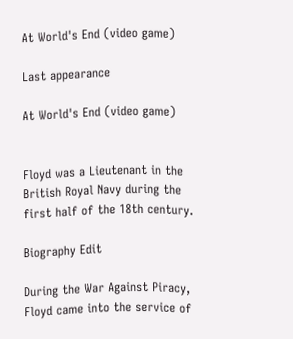At World's End (video game)

Last appearance

At World's End (video game)


Floyd was a Lieutenant in the British Royal Navy during the first half of the 18th century.

Biography Edit

During the War Against Piracy, Floyd came into the service of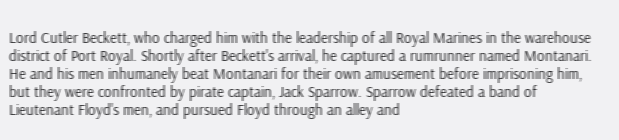Lord Cutler Beckett, who charged him with the leadership of all Royal Marines in the warehouse district of Port Royal. Shortly after Beckett's arrival, he captured a rumrunner named Montanari. He and his men inhumanely beat Montanari for their own amusement before imprisoning him, but they were confronted by pirate captain, Jack Sparrow. Sparrow defeated a band of Lieutenant Floyd's men, and pursued Floyd through an alley and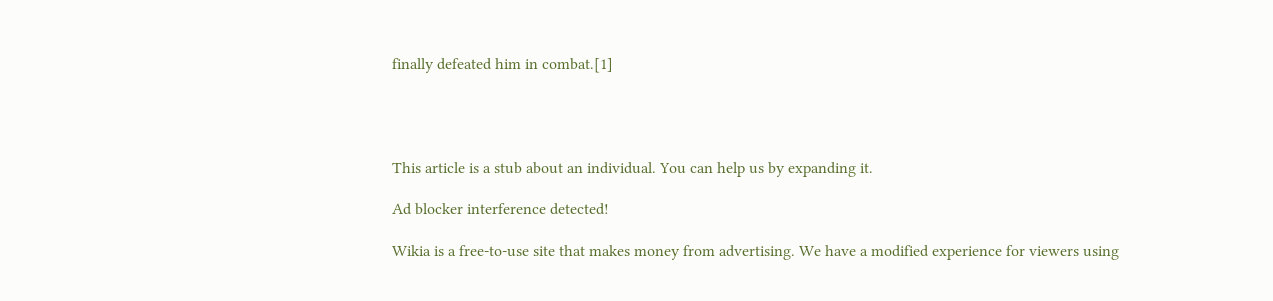finally defeated him in combat.[1]




This article is a stub about an individual. You can help us by expanding it.

Ad blocker interference detected!

Wikia is a free-to-use site that makes money from advertising. We have a modified experience for viewers using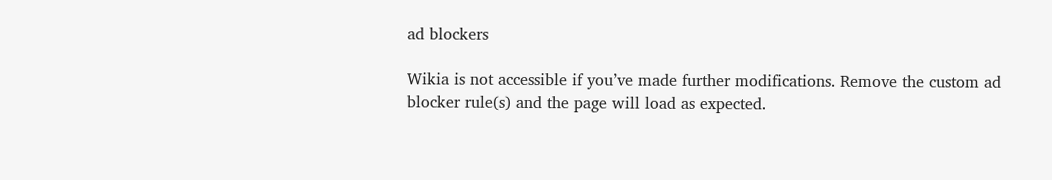ad blockers

Wikia is not accessible if you’ve made further modifications. Remove the custom ad blocker rule(s) and the page will load as expected.